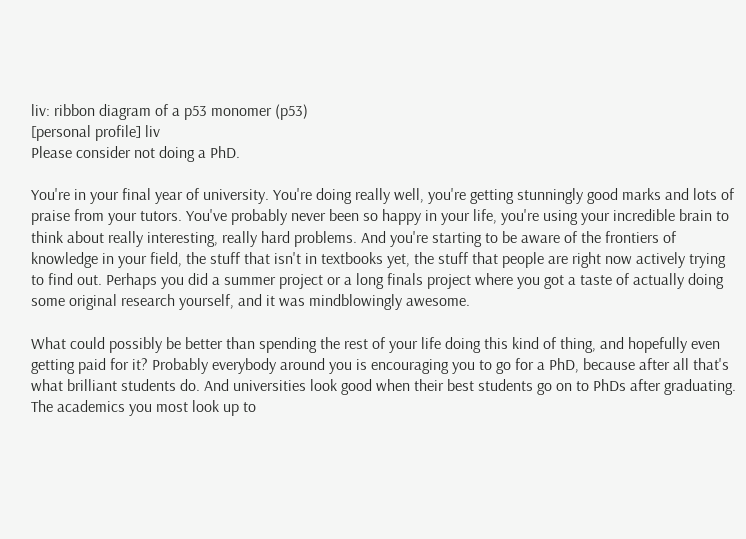liv: ribbon diagram of a p53 monomer (p53)
[personal profile] liv
Please consider not doing a PhD.

You're in your final year of university. You're doing really well, you're getting stunningly good marks and lots of praise from your tutors. You've probably never been so happy in your life, you're using your incredible brain to think about really interesting, really hard problems. And you're starting to be aware of the frontiers of knowledge in your field, the stuff that isn't in textbooks yet, the stuff that people are right now actively trying to find out. Perhaps you did a summer project or a long finals project where you got a taste of actually doing some original research yourself, and it was mindblowingly awesome.

What could possibly be better than spending the rest of your life doing this kind of thing, and hopefully even getting paid for it? Probably everybody around you is encouraging you to go for a PhD, because after all that's what brilliant students do. And universities look good when their best students go on to PhDs after graduating. The academics you most look up to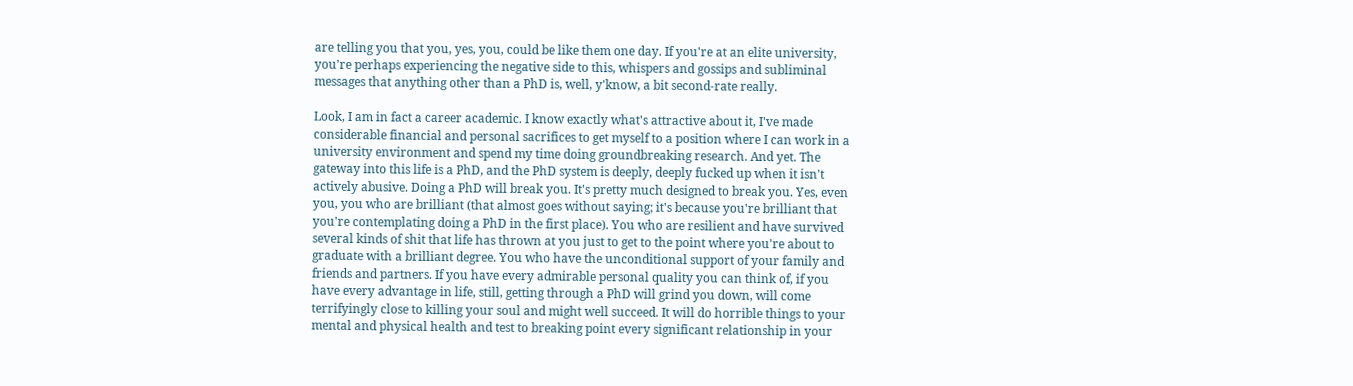are telling you that you, yes, you, could be like them one day. If you're at an elite university, you're perhaps experiencing the negative side to this, whispers and gossips and subliminal messages that anything other than a PhD is, well, y'know, a bit second-rate really.

Look, I am in fact a career academic. I know exactly what's attractive about it, I've made considerable financial and personal sacrifices to get myself to a position where I can work in a university environment and spend my time doing groundbreaking research. And yet. The gateway into this life is a PhD, and the PhD system is deeply, deeply fucked up when it isn't actively abusive. Doing a PhD will break you. It's pretty much designed to break you. Yes, even you, you who are brilliant (that almost goes without saying; it's because you're brilliant that you're contemplating doing a PhD in the first place). You who are resilient and have survived several kinds of shit that life has thrown at you just to get to the point where you're about to graduate with a brilliant degree. You who have the unconditional support of your family and friends and partners. If you have every admirable personal quality you can think of, if you have every advantage in life, still, getting through a PhD will grind you down, will come terrifyingly close to killing your soul and might well succeed. It will do horrible things to your mental and physical health and test to breaking point every significant relationship in your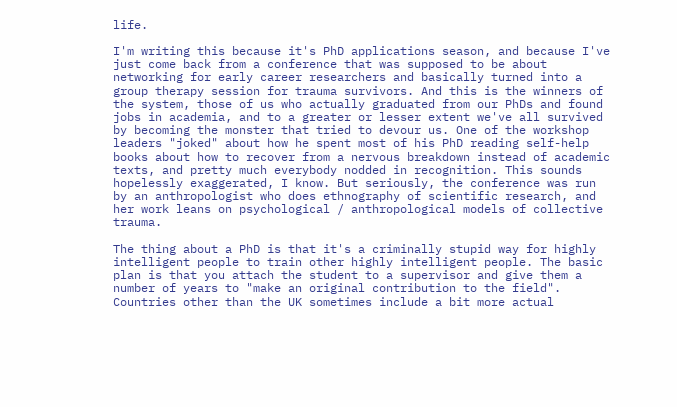life.

I'm writing this because it's PhD applications season, and because I've just come back from a conference that was supposed to be about networking for early career researchers and basically turned into a group therapy session for trauma survivors. And this is the winners of the system, those of us who actually graduated from our PhDs and found jobs in academia, and to a greater or lesser extent we've all survived by becoming the monster that tried to devour us. One of the workshop leaders "joked" about how he spent most of his PhD reading self-help books about how to recover from a nervous breakdown instead of academic texts, and pretty much everybody nodded in recognition. This sounds hopelessly exaggerated, I know. But seriously, the conference was run by an anthropologist who does ethnography of scientific research, and her work leans on psychological / anthropological models of collective trauma.

The thing about a PhD is that it's a criminally stupid way for highly intelligent people to train other highly intelligent people. The basic plan is that you attach the student to a supervisor and give them a number of years to "make an original contribution to the field". Countries other than the UK sometimes include a bit more actual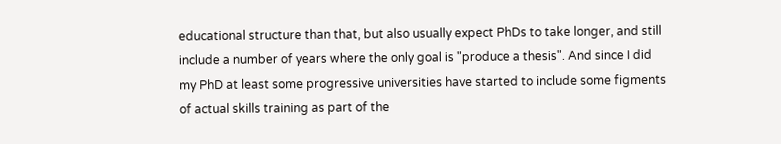educational structure than that, but also usually expect PhDs to take longer, and still include a number of years where the only goal is "produce a thesis". And since I did my PhD at least some progressive universities have started to include some figments of actual skills training as part of the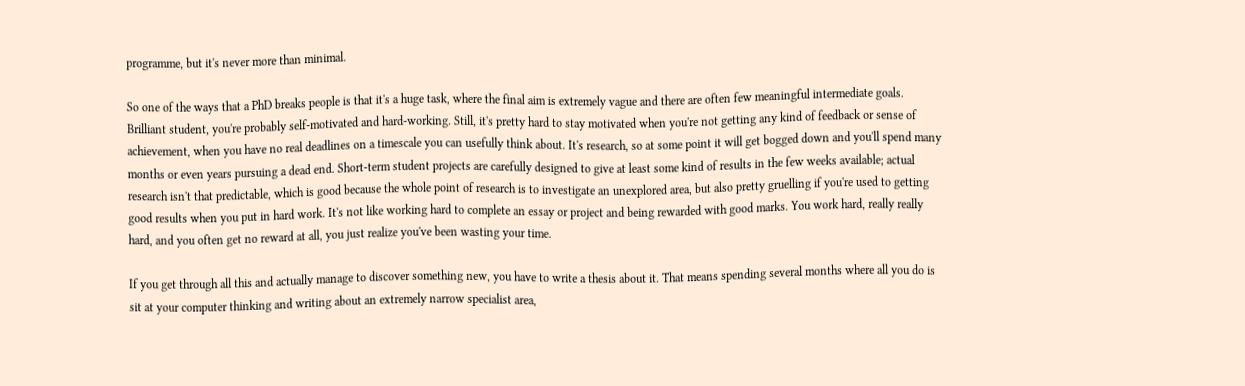programme, but it's never more than minimal.

So one of the ways that a PhD breaks people is that it's a huge task, where the final aim is extremely vague and there are often few meaningful intermediate goals. Brilliant student, you're probably self-motivated and hard-working. Still, it's pretty hard to stay motivated when you're not getting any kind of feedback or sense of achievement, when you have no real deadlines on a timescale you can usefully think about. It's research, so at some point it will get bogged down and you'll spend many months or even years pursuing a dead end. Short-term student projects are carefully designed to give at least some kind of results in the few weeks available; actual research isn't that predictable, which is good because the whole point of research is to investigate an unexplored area, but also pretty gruelling if you're used to getting good results when you put in hard work. It's not like working hard to complete an essay or project and being rewarded with good marks. You work hard, really really hard, and you often get no reward at all, you just realize you've been wasting your time.

If you get through all this and actually manage to discover something new, you have to write a thesis about it. That means spending several months where all you do is sit at your computer thinking and writing about an extremely narrow specialist area,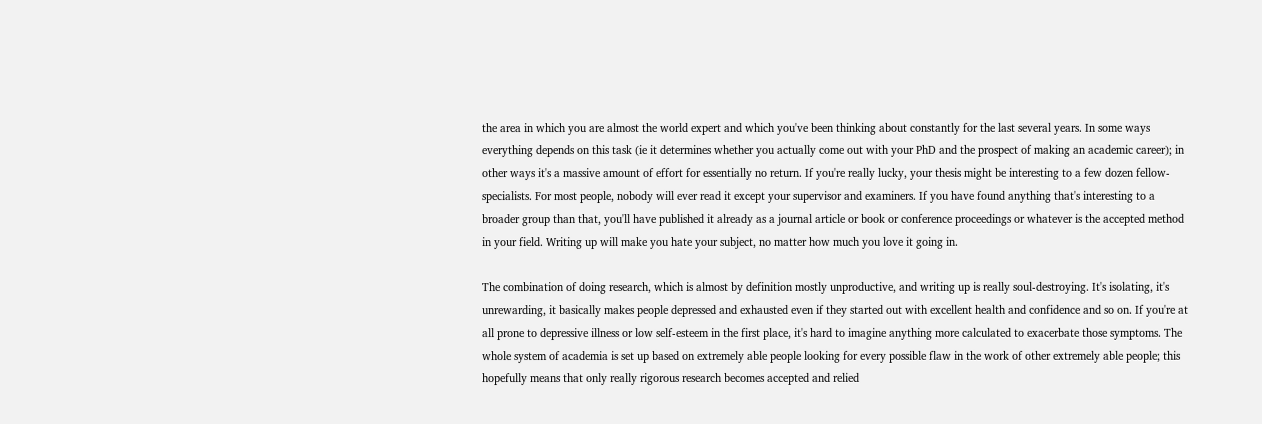the area in which you are almost the world expert and which you've been thinking about constantly for the last several years. In some ways everything depends on this task (ie it determines whether you actually come out with your PhD and the prospect of making an academic career); in other ways it's a massive amount of effort for essentially no return. If you're really lucky, your thesis might be interesting to a few dozen fellow-specialists. For most people, nobody will ever read it except your supervisor and examiners. If you have found anything that's interesting to a broader group than that, you'll have published it already as a journal article or book or conference proceedings or whatever is the accepted method in your field. Writing up will make you hate your subject, no matter how much you love it going in.

The combination of doing research, which is almost by definition mostly unproductive, and writing up is really soul-destroying. It's isolating, it's unrewarding, it basically makes people depressed and exhausted even if they started out with excellent health and confidence and so on. If you're at all prone to depressive illness or low self-esteem in the first place, it's hard to imagine anything more calculated to exacerbate those symptoms. The whole system of academia is set up based on extremely able people looking for every possible flaw in the work of other extremely able people; this hopefully means that only really rigorous research becomes accepted and relied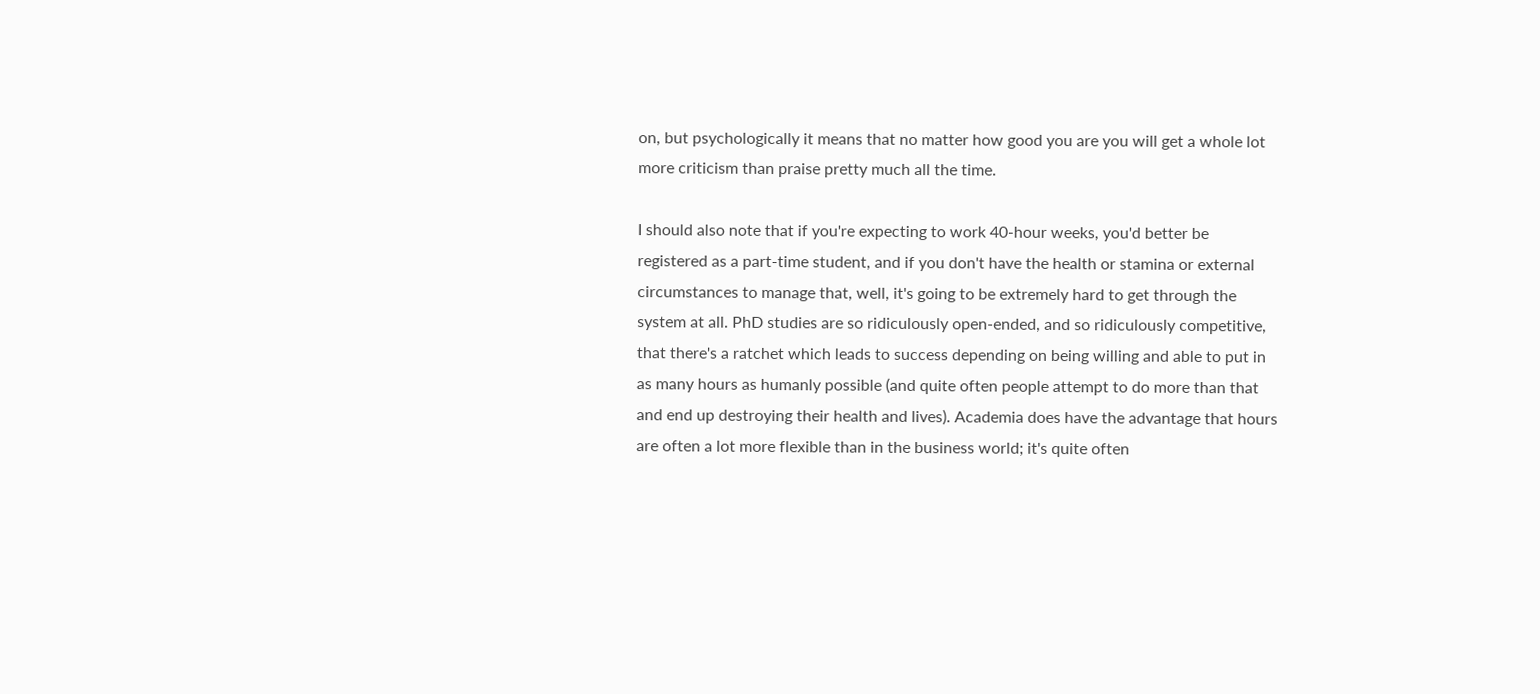on, but psychologically it means that no matter how good you are you will get a whole lot more criticism than praise pretty much all the time.

I should also note that if you're expecting to work 40-hour weeks, you'd better be registered as a part-time student, and if you don't have the health or stamina or external circumstances to manage that, well, it's going to be extremely hard to get through the system at all. PhD studies are so ridiculously open-ended, and so ridiculously competitive, that there's a ratchet which leads to success depending on being willing and able to put in as many hours as humanly possible (and quite often people attempt to do more than that and end up destroying their health and lives). Academia does have the advantage that hours are often a lot more flexible than in the business world; it's quite often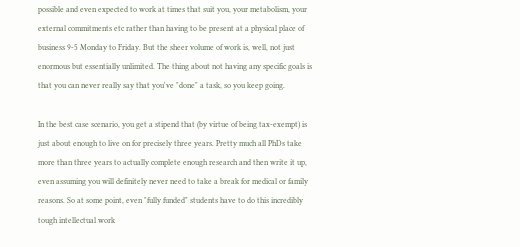possible and even expected to work at times that suit you, your metabolism, your external commitments etc rather than having to be present at a physical place of business 9-5 Monday to Friday. But the sheer volume of work is, well, not just enormous but essentially unlimited. The thing about not having any specific goals is that you can never really say that you've "done" a task, so you keep going.

In the best case scenario, you get a stipend that (by virtue of being tax-exempt) is just about enough to live on for precisely three years. Pretty much all PhDs take more than three years to actually complete enough research and then write it up, even assuming you will definitely never need to take a break for medical or family reasons. So at some point, even "fully funded" students have to do this incredibly tough intellectual work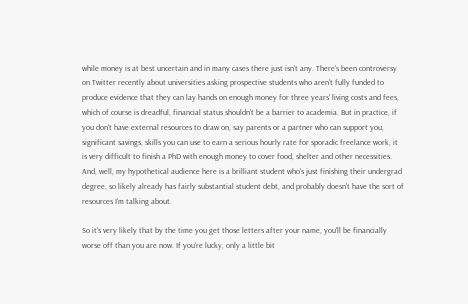while money is at best uncertain and in many cases there just isn't any. There's been controversy on Twitter recently about universities asking prospective students who aren't fully funded to produce evidence that they can lay hands on enough money for three years' living costs and fees, which of course is dreadful, financial status shouldn't be a barrier to academia. But in practice, if you don't have external resources to draw on, say parents or a partner who can support you, significant savings, skills you can use to earn a serious hourly rate for sporadic freelance work, it is very difficult to finish a PhD with enough money to cover food, shelter and other necessities. And, well, my hypothetical audience here is a brilliant student who's just finishing their undergrad degree, so likely already has fairly substantial student debt, and probably doesn't have the sort of resources I'm talking about.

So it's very likely that by the time you get those letters after your name, you'll be financially worse off than you are now. If you're lucky, only a little bit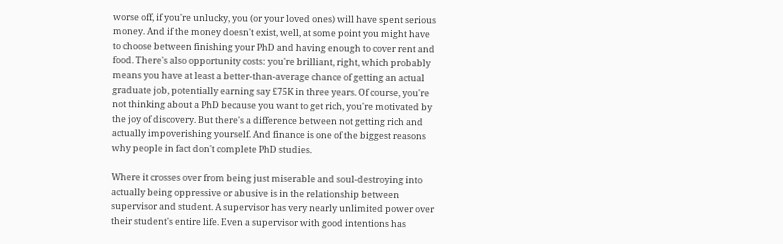worse off, if you're unlucky, you (or your loved ones) will have spent serious money. And if the money doesn't exist, well, at some point you might have to choose between finishing your PhD and having enough to cover rent and food. There's also opportunity costs: you're brilliant, right, which probably means you have at least a better-than-average chance of getting an actual graduate job, potentially earning say £75K in three years. Of course, you're not thinking about a PhD because you want to get rich, you're motivated by the joy of discovery. But there's a difference between not getting rich and actually impoverishing yourself. And finance is one of the biggest reasons why people in fact don't complete PhD studies.

Where it crosses over from being just miserable and soul-destroying into actually being oppressive or abusive is in the relationship between supervisor and student. A supervisor has very nearly unlimited power over their student's entire life. Even a supervisor with good intentions has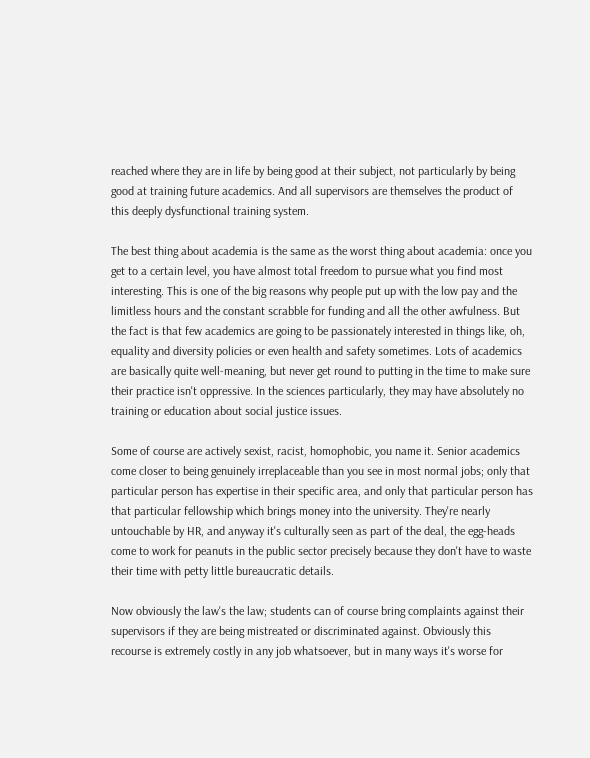reached where they are in life by being good at their subject, not particularly by being good at training future academics. And all supervisors are themselves the product of this deeply dysfunctional training system.

The best thing about academia is the same as the worst thing about academia: once you get to a certain level, you have almost total freedom to pursue what you find most interesting. This is one of the big reasons why people put up with the low pay and the limitless hours and the constant scrabble for funding and all the other awfulness. But the fact is that few academics are going to be passionately interested in things like, oh, equality and diversity policies or even health and safety sometimes. Lots of academics are basically quite well-meaning, but never get round to putting in the time to make sure their practice isn't oppressive. In the sciences particularly, they may have absolutely no training or education about social justice issues.

Some of course are actively sexist, racist, homophobic, you name it. Senior academics come closer to being genuinely irreplaceable than you see in most normal jobs; only that particular person has expertise in their specific area, and only that particular person has that particular fellowship which brings money into the university. They're nearly untouchable by HR, and anyway it's culturally seen as part of the deal, the egg-heads come to work for peanuts in the public sector precisely because they don't have to waste their time with petty little bureaucratic details.

Now obviously the law's the law; students can of course bring complaints against their supervisors if they are being mistreated or discriminated against. Obviously this recourse is extremely costly in any job whatsoever, but in many ways it's worse for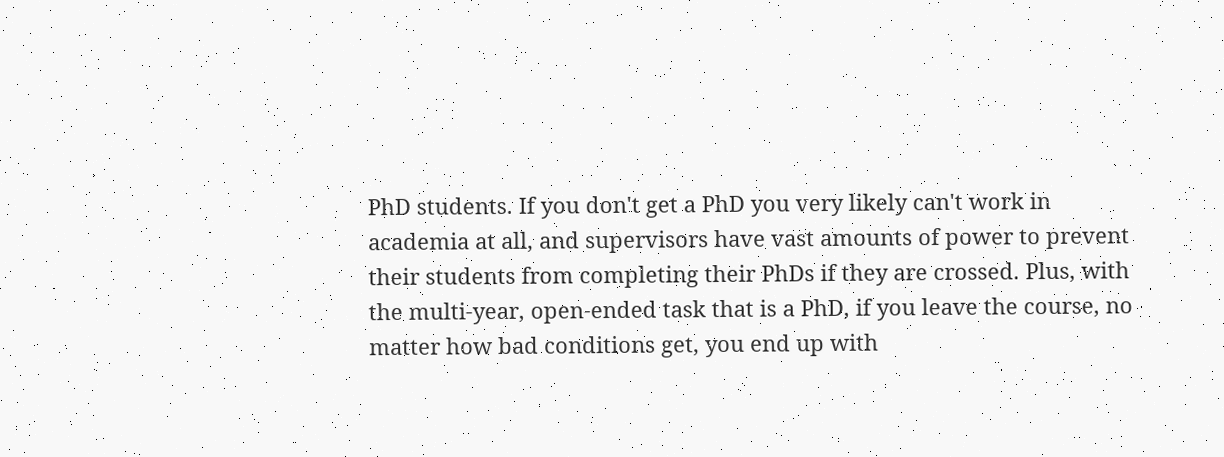PhD students. If you don't get a PhD you very likely can't work in academia at all, and supervisors have vast amounts of power to prevent their students from completing their PhDs if they are crossed. Plus, with the multi-year, open-ended task that is a PhD, if you leave the course, no matter how bad conditions get, you end up with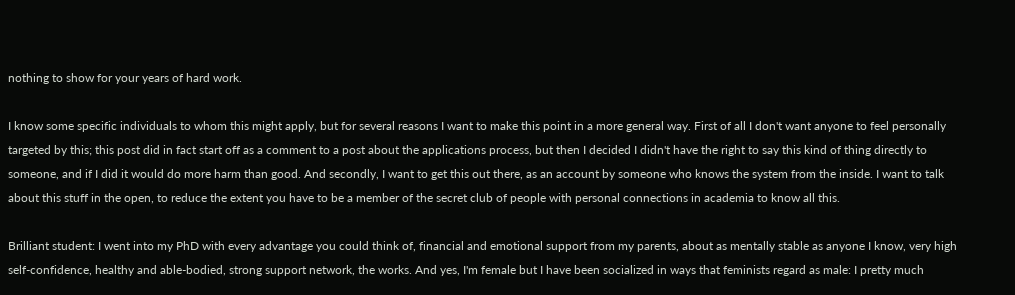nothing to show for your years of hard work.

I know some specific individuals to whom this might apply, but for several reasons I want to make this point in a more general way. First of all I don't want anyone to feel personally targeted by this; this post did in fact start off as a comment to a post about the applications process, but then I decided I didn't have the right to say this kind of thing directly to someone, and if I did it would do more harm than good. And secondly, I want to get this out there, as an account by someone who knows the system from the inside. I want to talk about this stuff in the open, to reduce the extent you have to be a member of the secret club of people with personal connections in academia to know all this.

Brilliant student: I went into my PhD with every advantage you could think of, financial and emotional support from my parents, about as mentally stable as anyone I know, very high self-confidence, healthy and able-bodied, strong support network, the works. And yes, I'm female but I have been socialized in ways that feminists regard as male: I pretty much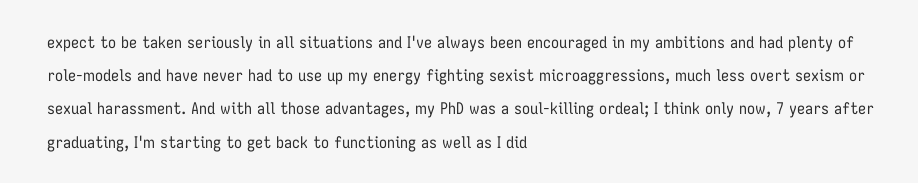expect to be taken seriously in all situations and I've always been encouraged in my ambitions and had plenty of role-models and have never had to use up my energy fighting sexist microaggressions, much less overt sexism or sexual harassment. And with all those advantages, my PhD was a soul-killing ordeal; I think only now, 7 years after graduating, I'm starting to get back to functioning as well as I did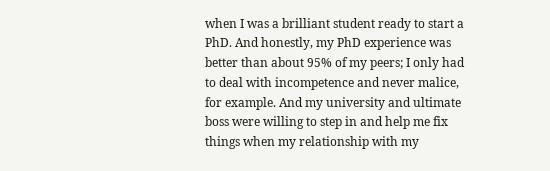when I was a brilliant student ready to start a PhD. And honestly, my PhD experience was better than about 95% of my peers; I only had to deal with incompetence and never malice, for example. And my university and ultimate boss were willing to step in and help me fix things when my relationship with my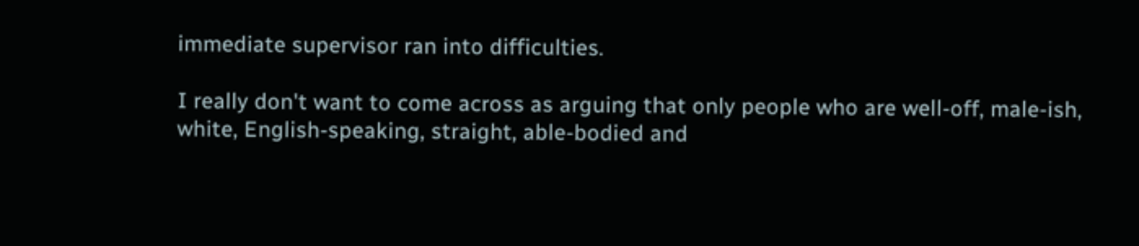immediate supervisor ran into difficulties.

I really don't want to come across as arguing that only people who are well-off, male-ish, white, English-speaking, straight, able-bodied and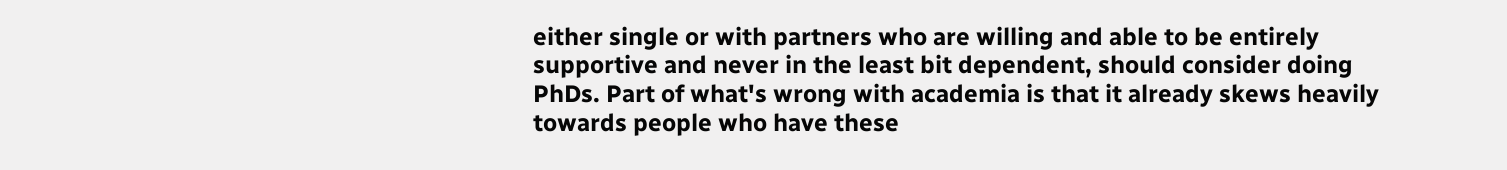either single or with partners who are willing and able to be entirely supportive and never in the least bit dependent, should consider doing PhDs. Part of what's wrong with academia is that it already skews heavily towards people who have these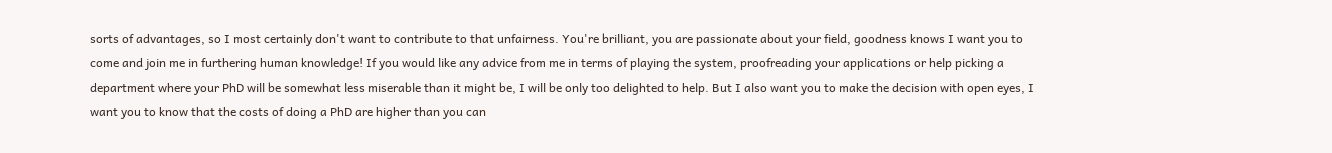sorts of advantages, so I most certainly don't want to contribute to that unfairness. You're brilliant, you are passionate about your field, goodness knows I want you to come and join me in furthering human knowledge! If you would like any advice from me in terms of playing the system, proofreading your applications or help picking a department where your PhD will be somewhat less miserable than it might be, I will be only too delighted to help. But I also want you to make the decision with open eyes, I want you to know that the costs of doing a PhD are higher than you can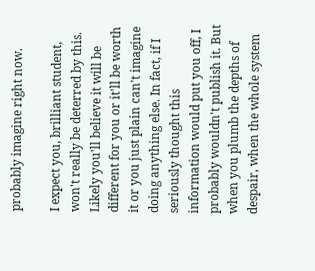probably imagine right now.

I expect you, brilliant student, won't really be deterred by this. Likely you'll believe it will be different for you or it'll be worth it or you just plain can't imagine doing anything else. In fact, if I seriously thought this information would put you off, I probably wouldn't publish it. But when you plumb the depths of despair, when the whole system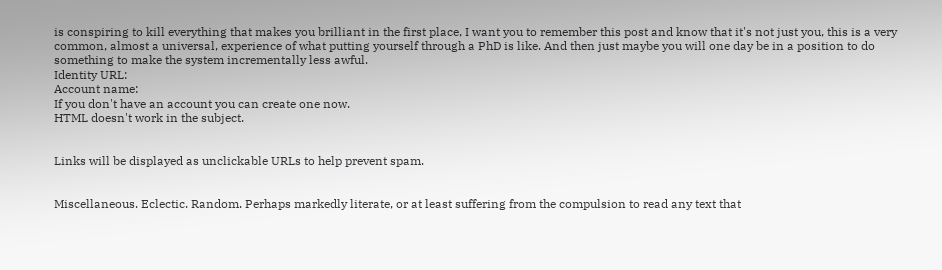is conspiring to kill everything that makes you brilliant in the first place, I want you to remember this post and know that it's not just you, this is a very common, almost a universal, experience of what putting yourself through a PhD is like. And then just maybe you will one day be in a position to do something to make the system incrementally less awful.
Identity URL:
Account name:
If you don't have an account you can create one now.
HTML doesn't work in the subject.


Links will be displayed as unclickable URLs to help prevent spam.


Miscellaneous. Eclectic. Random. Perhaps markedly literate, or at least suffering from the compulsion to read any text that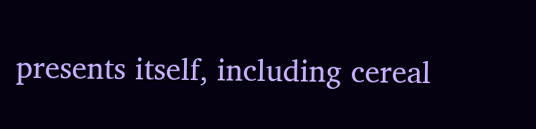presents itself, including cereal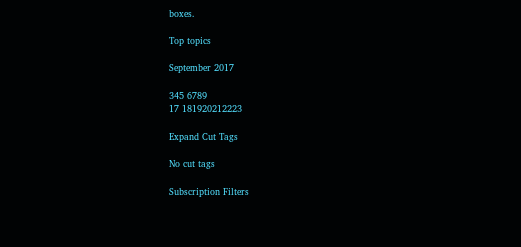boxes.

Top topics

September 2017

345 6789
17 181920212223

Expand Cut Tags

No cut tags

Subscription Filters